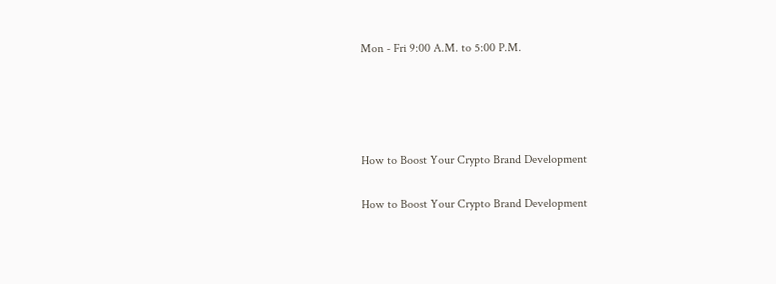Mon - Fri 9:00 A.M. to 5:00 P.M.




How to Boost Your Crypto Brand Development

How to Boost Your Crypto Brand Development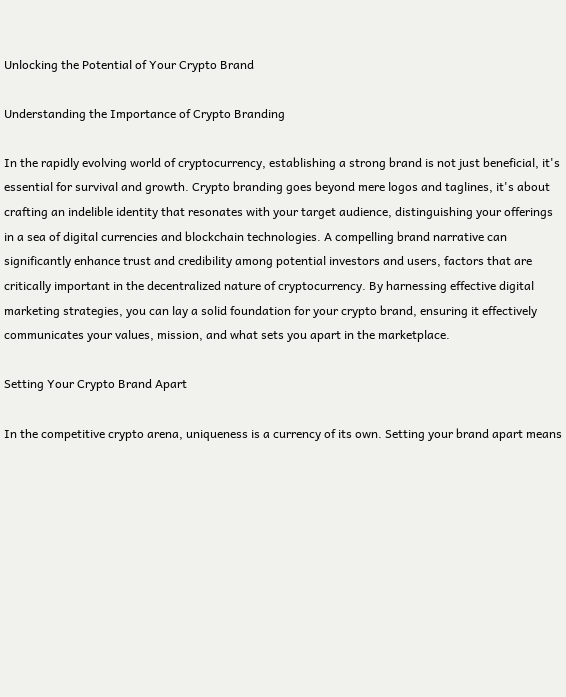Unlocking the Potential of Your Crypto Brand

Understanding the Importance of Crypto Branding

In the rapidly evolving world of cryptocurrency, establishing a strong brand is not just beneficial, it's essential for survival and growth. Crypto branding goes beyond mere logos and taglines, it's about crafting an indelible identity that resonates with your target audience, distinguishing your offerings in a sea of digital currencies and blockchain technologies. A compelling brand narrative can significantly enhance trust and credibility among potential investors and users, factors that are critically important in the decentralized nature of cryptocurrency. By harnessing effective digital marketing strategies, you can lay a solid foundation for your crypto brand, ensuring it effectively communicates your values, mission, and what sets you apart in the marketplace.

Setting Your Crypto Brand Apart

In the competitive crypto arena, uniqueness is a currency of its own. Setting your brand apart means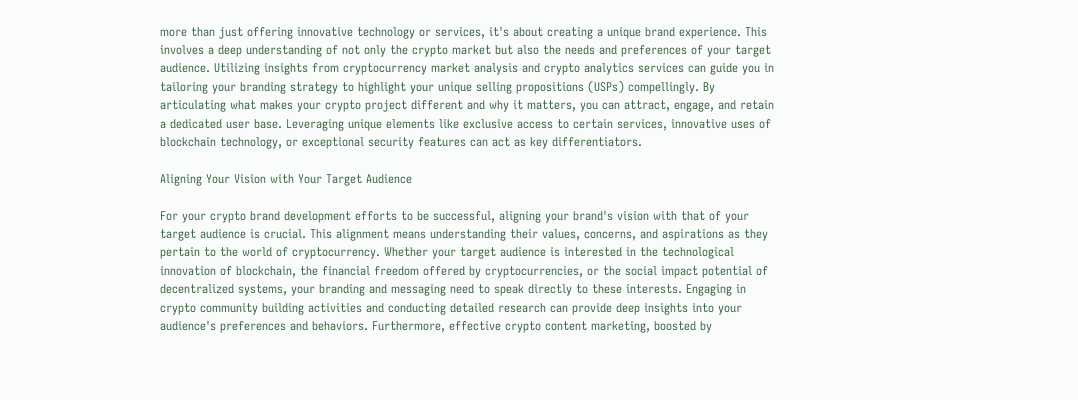more than just offering innovative technology or services, it's about creating a unique brand experience. This involves a deep understanding of not only the crypto market but also the needs and preferences of your target audience. Utilizing insights from cryptocurrency market analysis and crypto analytics services can guide you in tailoring your branding strategy to highlight your unique selling propositions (USPs) compellingly. By articulating what makes your crypto project different and why it matters, you can attract, engage, and retain a dedicated user base. Leveraging unique elements like exclusive access to certain services, innovative uses of blockchain technology, or exceptional security features can act as key differentiators.

Aligning Your Vision with Your Target Audience

For your crypto brand development efforts to be successful, aligning your brand's vision with that of your target audience is crucial. This alignment means understanding their values, concerns, and aspirations as they pertain to the world of cryptocurrency. Whether your target audience is interested in the technological innovation of blockchain, the financial freedom offered by cryptocurrencies, or the social impact potential of decentralized systems, your branding and messaging need to speak directly to these interests. Engaging in crypto community building activities and conducting detailed research can provide deep insights into your audience's preferences and behaviors. Furthermore, effective crypto content marketing, boosted by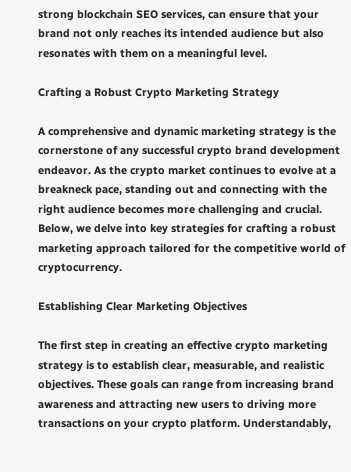strong blockchain SEO services, can ensure that your brand not only reaches its intended audience but also resonates with them on a meaningful level.

Crafting a Robust Crypto Marketing Strategy

A comprehensive and dynamic marketing strategy is the cornerstone of any successful crypto brand development endeavor. As the crypto market continues to evolve at a breakneck pace, standing out and connecting with the right audience becomes more challenging and crucial. Below, we delve into key strategies for crafting a robust marketing approach tailored for the competitive world of cryptocurrency.

Establishing Clear Marketing Objectives

The first step in creating an effective crypto marketing strategy is to establish clear, measurable, and realistic objectives. These goals can range from increasing brand awareness and attracting new users to driving more transactions on your crypto platform. Understandably,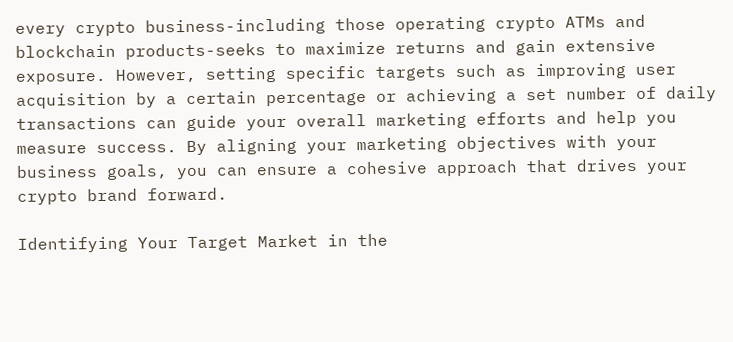every crypto business-including those operating crypto ATMs and blockchain products-seeks to maximize returns and gain extensive exposure. However, setting specific targets such as improving user acquisition by a certain percentage or achieving a set number of daily transactions can guide your overall marketing efforts and help you measure success. By aligning your marketing objectives with your business goals, you can ensure a cohesive approach that drives your crypto brand forward.

Identifying Your Target Market in the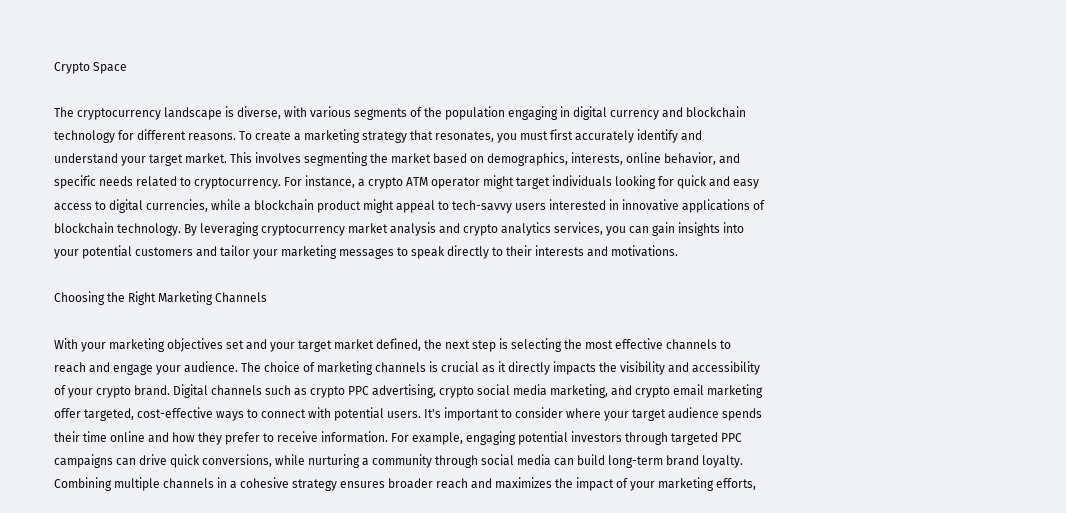Crypto Space

The cryptocurrency landscape is diverse, with various segments of the population engaging in digital currency and blockchain technology for different reasons. To create a marketing strategy that resonates, you must first accurately identify and understand your target market. This involves segmenting the market based on demographics, interests, online behavior, and specific needs related to cryptocurrency. For instance, a crypto ATM operator might target individuals looking for quick and easy access to digital currencies, while a blockchain product might appeal to tech-savvy users interested in innovative applications of blockchain technology. By leveraging cryptocurrency market analysis and crypto analytics services, you can gain insights into your potential customers and tailor your marketing messages to speak directly to their interests and motivations.

Choosing the Right Marketing Channels

With your marketing objectives set and your target market defined, the next step is selecting the most effective channels to reach and engage your audience. The choice of marketing channels is crucial as it directly impacts the visibility and accessibility of your crypto brand. Digital channels such as crypto PPC advertising, crypto social media marketing, and crypto email marketing offer targeted, cost-effective ways to connect with potential users. It's important to consider where your target audience spends their time online and how they prefer to receive information. For example, engaging potential investors through targeted PPC campaigns can drive quick conversions, while nurturing a community through social media can build long-term brand loyalty. Combining multiple channels in a cohesive strategy ensures broader reach and maximizes the impact of your marketing efforts,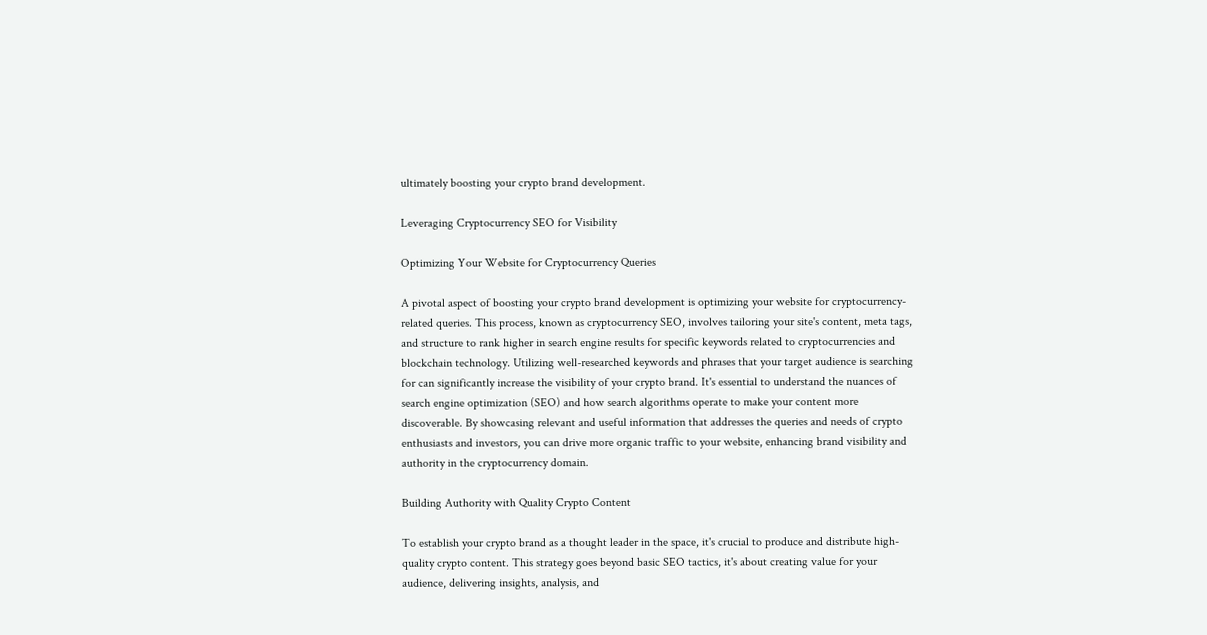ultimately boosting your crypto brand development.

Leveraging Cryptocurrency SEO for Visibility

Optimizing Your Website for Cryptocurrency Queries

A pivotal aspect of boosting your crypto brand development is optimizing your website for cryptocurrency-related queries. This process, known as cryptocurrency SEO, involves tailoring your site's content, meta tags, and structure to rank higher in search engine results for specific keywords related to cryptocurrencies and blockchain technology. Utilizing well-researched keywords and phrases that your target audience is searching for can significantly increase the visibility of your crypto brand. It's essential to understand the nuances of search engine optimization (SEO) and how search algorithms operate to make your content more discoverable. By showcasing relevant and useful information that addresses the queries and needs of crypto enthusiasts and investors, you can drive more organic traffic to your website, enhancing brand visibility and authority in the cryptocurrency domain.

Building Authority with Quality Crypto Content

To establish your crypto brand as a thought leader in the space, it's crucial to produce and distribute high-quality crypto content. This strategy goes beyond basic SEO tactics, it's about creating value for your audience, delivering insights, analysis, and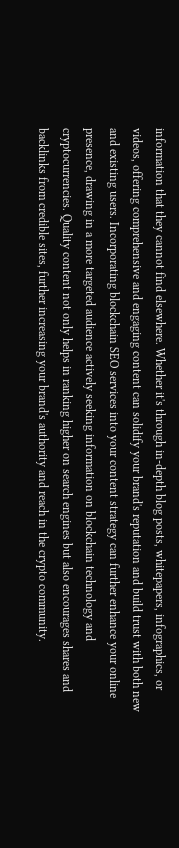information that they cannot find elsewhere. Whether it's through in-depth blog posts, whitepapers, infographics, or videos, offering comprehensive and engaging content can solidify your brand's reputation and build trust with both new and existing users. Incorporating blockchain SEO services into your content strategy can further enhance your online presence, drawing in a more targeted audience actively seeking information on blockchain technology and cryptocurrencies. Quality content not only helps in ranking higher on search engines but also encourages shares and backlinks from credible sites, further increasing your brand's authority and reach in the crypto community.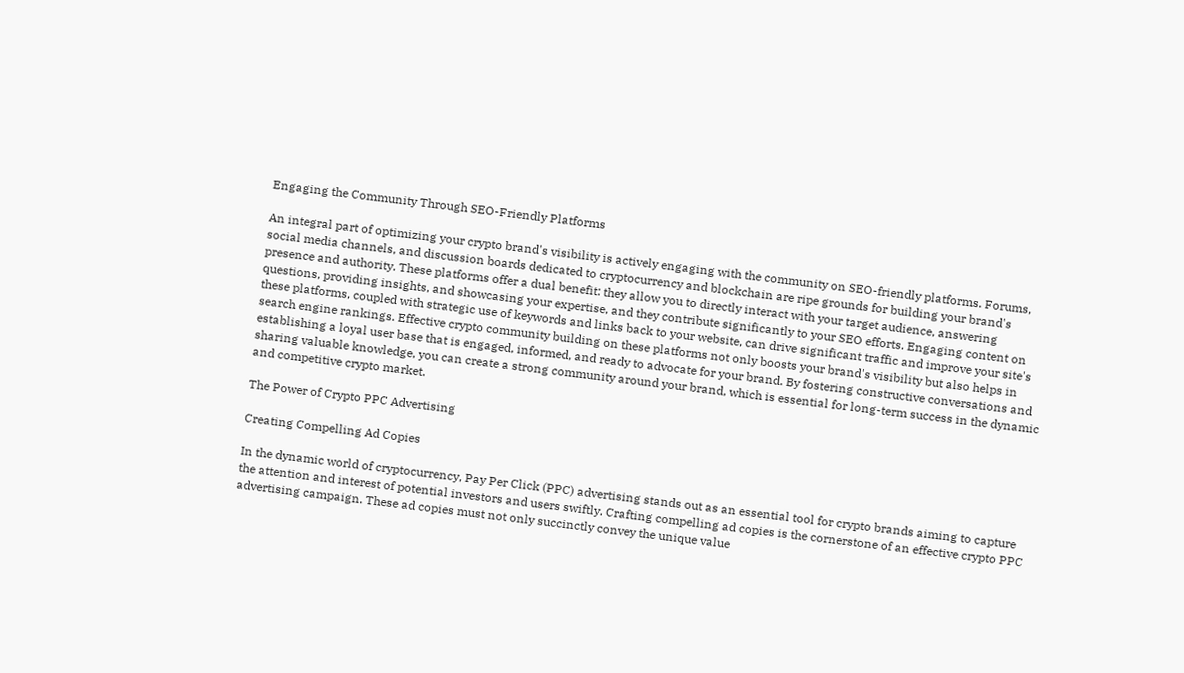Engaging the Community Through SEO-Friendly Platforms

An integral part of optimizing your crypto brand's visibility is actively engaging with the community on SEO-friendly platforms. Forums, social media channels, and discussion boards dedicated to cryptocurrency and blockchain are ripe grounds for building your brand's presence and authority. These platforms offer a dual benefit: they allow you to directly interact with your target audience, answering questions, providing insights, and showcasing your expertise, and they contribute significantly to your SEO efforts. Engaging content on these platforms, coupled with strategic use of keywords and links back to your website, can drive significant traffic and improve your site's search engine rankings. Effective crypto community building on these platforms not only boosts your brand's visibility but also helps in establishing a loyal user base that is engaged, informed, and ready to advocate for your brand. By fostering constructive conversations and sharing valuable knowledge, you can create a strong community around your brand, which is essential for long-term success in the dynamic and competitive crypto market.

The Power of Crypto PPC Advertising

Creating Compelling Ad Copies

In the dynamic world of cryptocurrency, Pay Per Click (PPC) advertising stands out as an essential tool for crypto brands aiming to capture the attention and interest of potential investors and users swiftly. Crafting compelling ad copies is the cornerstone of an effective crypto PPC advertising campaign. These ad copies must not only succinctly convey the unique value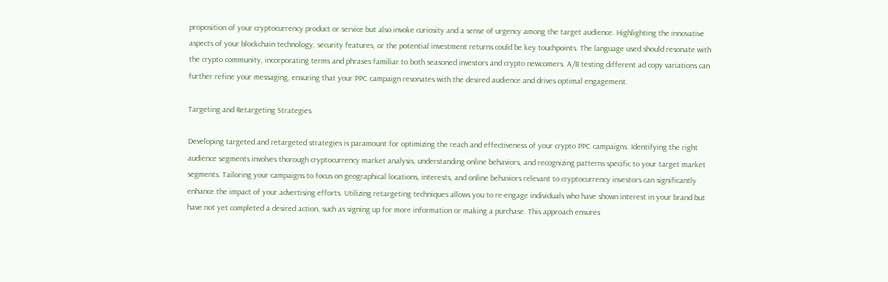proposition of your cryptocurrency product or service but also invoke curiosity and a sense of urgency among the target audience. Highlighting the innovative aspects of your blockchain technology, security features, or the potential investment returns could be key touchpoints. The language used should resonate with the crypto community, incorporating terms and phrases familiar to both seasoned investors and crypto newcomers. A/B testing different ad copy variations can further refine your messaging, ensuring that your PPC campaign resonates with the desired audience and drives optimal engagement.

Targeting and Retargeting Strategies

Developing targeted and retargeted strategies is paramount for optimizing the reach and effectiveness of your crypto PPC campaigns. Identifying the right audience segments involves thorough cryptocurrency market analysis, understanding online behaviors, and recognizing patterns specific to your target market segments. Tailoring your campaigns to focus on geographical locations, interests, and online behaviors relevant to cryptocurrency investors can significantly enhance the impact of your advertising efforts. Utilizing retargeting techniques allows you to re-engage individuals who have shown interest in your brand but have not yet completed a desired action, such as signing up for more information or making a purchase. This approach ensures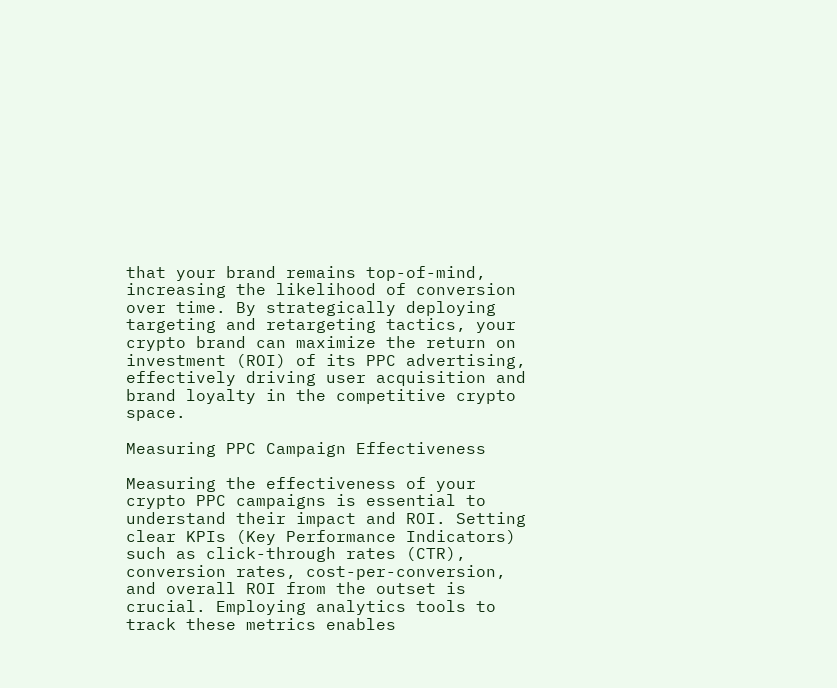that your brand remains top-of-mind, increasing the likelihood of conversion over time. By strategically deploying targeting and retargeting tactics, your crypto brand can maximize the return on investment (ROI) of its PPC advertising, effectively driving user acquisition and brand loyalty in the competitive crypto space.

Measuring PPC Campaign Effectiveness

Measuring the effectiveness of your crypto PPC campaigns is essential to understand their impact and ROI. Setting clear KPIs (Key Performance Indicators) such as click-through rates (CTR), conversion rates, cost-per-conversion, and overall ROI from the outset is crucial. Employing analytics tools to track these metrics enables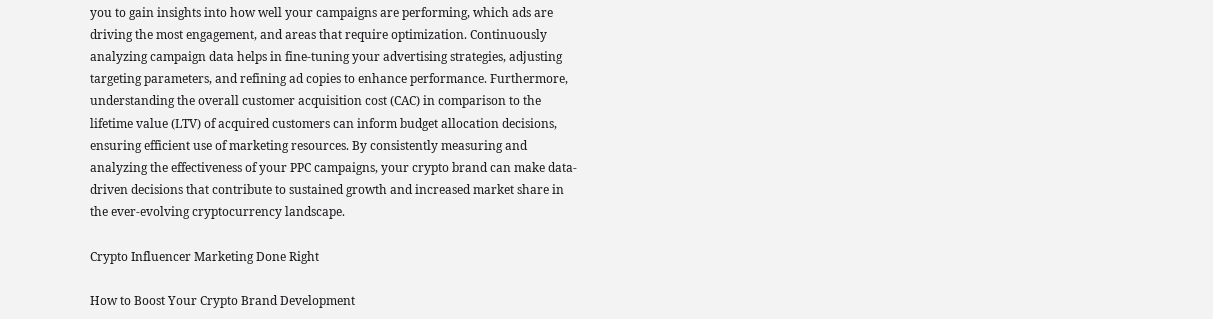you to gain insights into how well your campaigns are performing, which ads are driving the most engagement, and areas that require optimization. Continuously analyzing campaign data helps in fine-tuning your advertising strategies, adjusting targeting parameters, and refining ad copies to enhance performance. Furthermore, understanding the overall customer acquisition cost (CAC) in comparison to the lifetime value (LTV) of acquired customers can inform budget allocation decisions, ensuring efficient use of marketing resources. By consistently measuring and analyzing the effectiveness of your PPC campaigns, your crypto brand can make data-driven decisions that contribute to sustained growth and increased market share in the ever-evolving cryptocurrency landscape.

Crypto Influencer Marketing Done Right

How to Boost Your Crypto Brand Development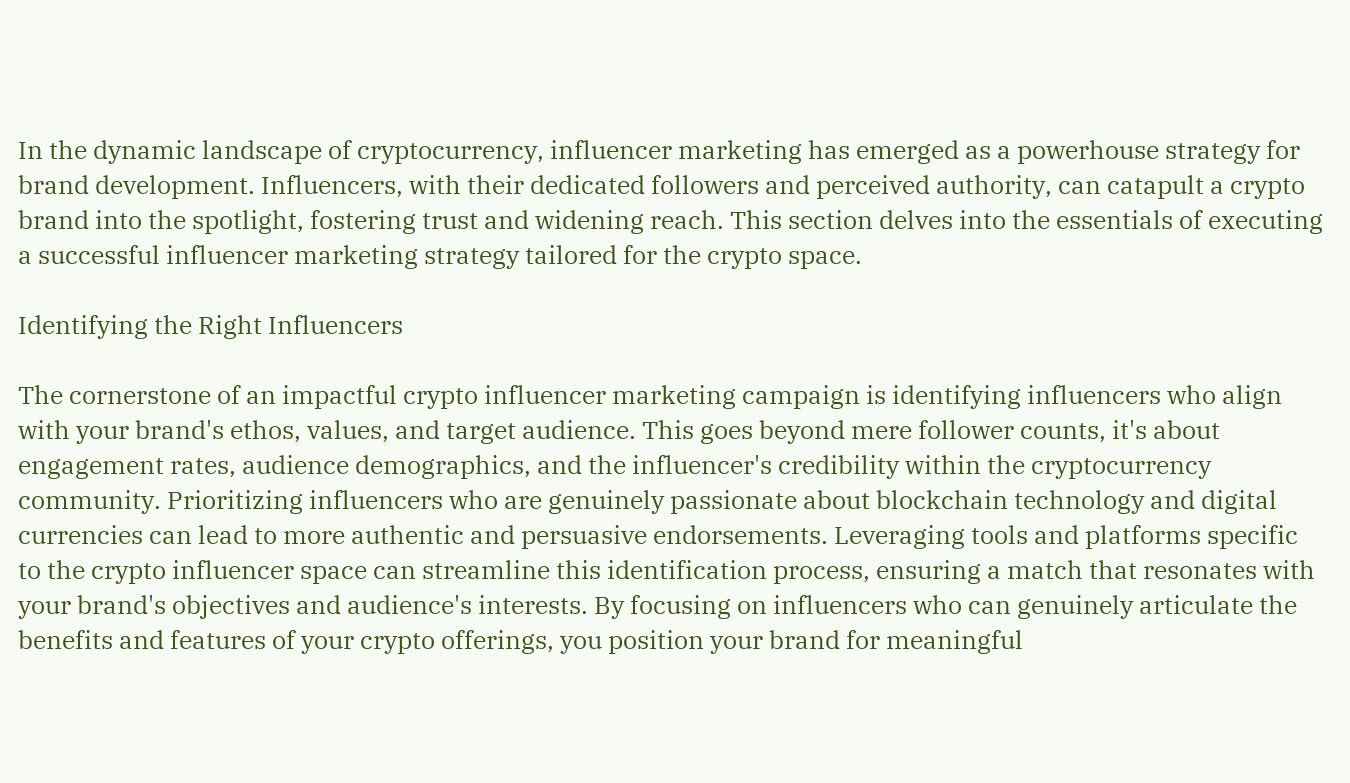In the dynamic landscape of cryptocurrency, influencer marketing has emerged as a powerhouse strategy for brand development. Influencers, with their dedicated followers and perceived authority, can catapult a crypto brand into the spotlight, fostering trust and widening reach. This section delves into the essentials of executing a successful influencer marketing strategy tailored for the crypto space.

Identifying the Right Influencers

The cornerstone of an impactful crypto influencer marketing campaign is identifying influencers who align with your brand's ethos, values, and target audience. This goes beyond mere follower counts, it's about engagement rates, audience demographics, and the influencer's credibility within the cryptocurrency community. Prioritizing influencers who are genuinely passionate about blockchain technology and digital currencies can lead to more authentic and persuasive endorsements. Leveraging tools and platforms specific to the crypto influencer space can streamline this identification process, ensuring a match that resonates with your brand's objectives and audience's interests. By focusing on influencers who can genuinely articulate the benefits and features of your crypto offerings, you position your brand for meaningful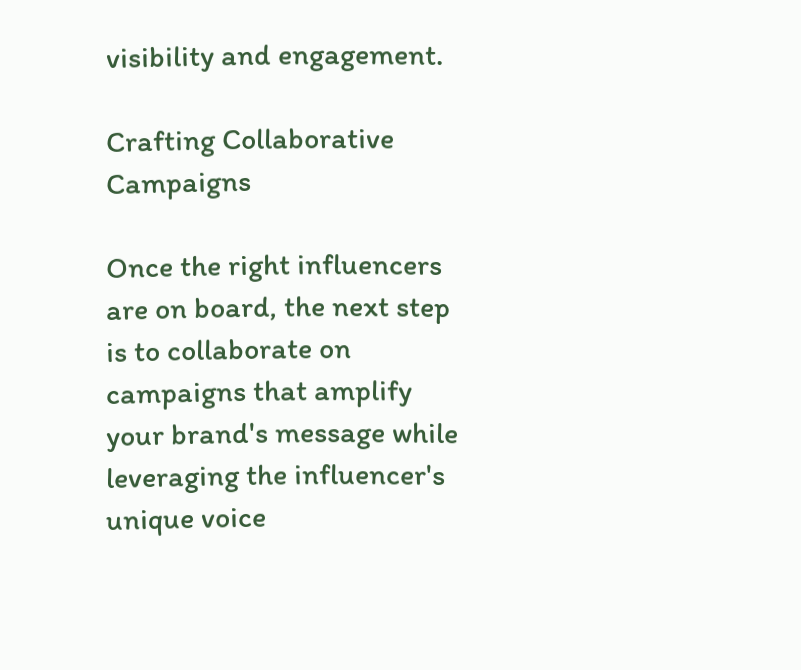visibility and engagement.

Crafting Collaborative Campaigns

Once the right influencers are on board, the next step is to collaborate on campaigns that amplify your brand's message while leveraging the influencer's unique voice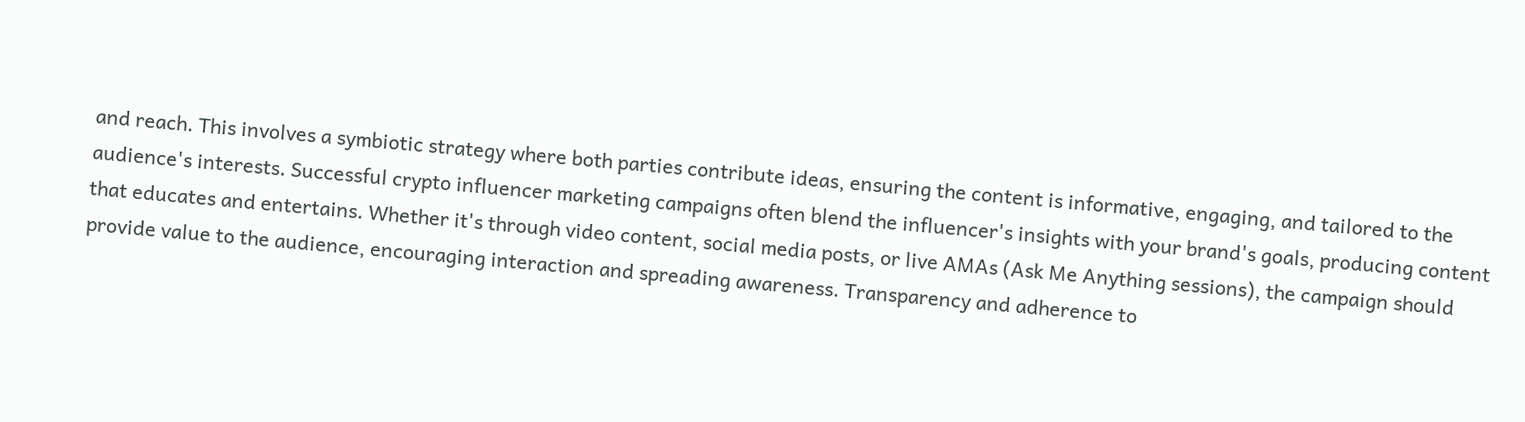and reach. This involves a symbiotic strategy where both parties contribute ideas, ensuring the content is informative, engaging, and tailored to the audience's interests. Successful crypto influencer marketing campaigns often blend the influencer's insights with your brand's goals, producing content that educates and entertains. Whether it's through video content, social media posts, or live AMAs (Ask Me Anything sessions), the campaign should provide value to the audience, encouraging interaction and spreading awareness. Transparency and adherence to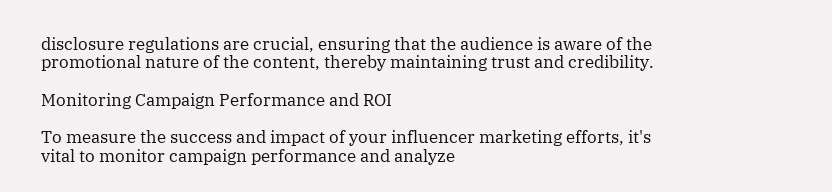disclosure regulations are crucial, ensuring that the audience is aware of the promotional nature of the content, thereby maintaining trust and credibility.

Monitoring Campaign Performance and ROI

To measure the success and impact of your influencer marketing efforts, it's vital to monitor campaign performance and analyze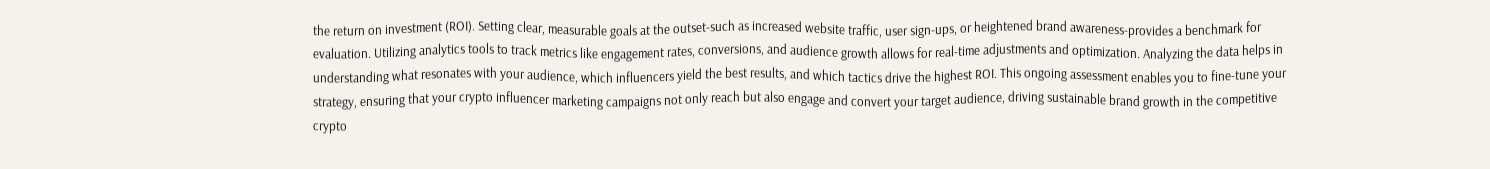the return on investment (ROI). Setting clear, measurable goals at the outset-such as increased website traffic, user sign-ups, or heightened brand awareness-provides a benchmark for evaluation. Utilizing analytics tools to track metrics like engagement rates, conversions, and audience growth allows for real-time adjustments and optimization. Analyzing the data helps in understanding what resonates with your audience, which influencers yield the best results, and which tactics drive the highest ROI. This ongoing assessment enables you to fine-tune your strategy, ensuring that your crypto influencer marketing campaigns not only reach but also engage and convert your target audience, driving sustainable brand growth in the competitive crypto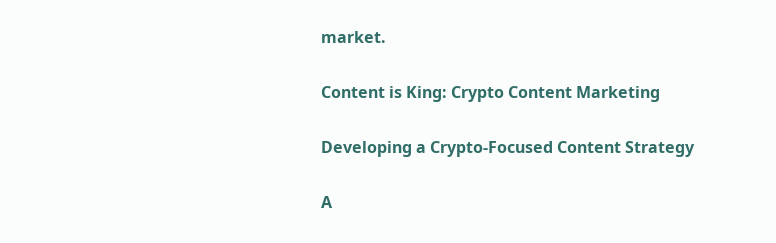market.

Content is King: Crypto Content Marketing

Developing a Crypto-Focused Content Strategy

A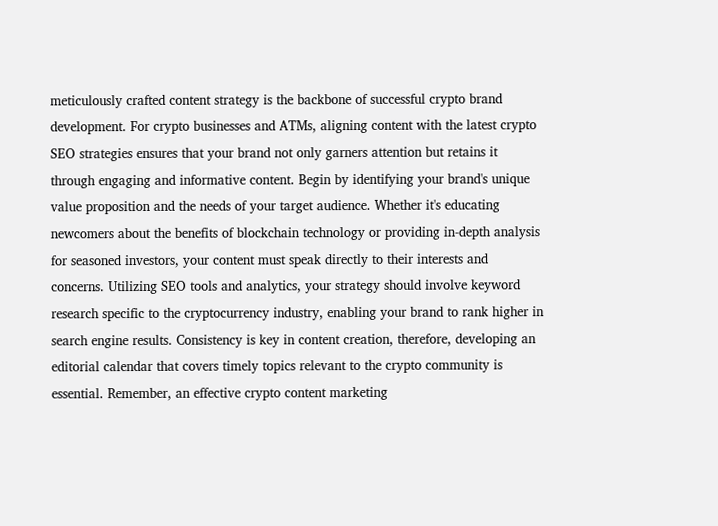meticulously crafted content strategy is the backbone of successful crypto brand development. For crypto businesses and ATMs, aligning content with the latest crypto SEO strategies ensures that your brand not only garners attention but retains it through engaging and informative content. Begin by identifying your brand's unique value proposition and the needs of your target audience. Whether it's educating newcomers about the benefits of blockchain technology or providing in-depth analysis for seasoned investors, your content must speak directly to their interests and concerns. Utilizing SEO tools and analytics, your strategy should involve keyword research specific to the cryptocurrency industry, enabling your brand to rank higher in search engine results. Consistency is key in content creation, therefore, developing an editorial calendar that covers timely topics relevant to the crypto community is essential. Remember, an effective crypto content marketing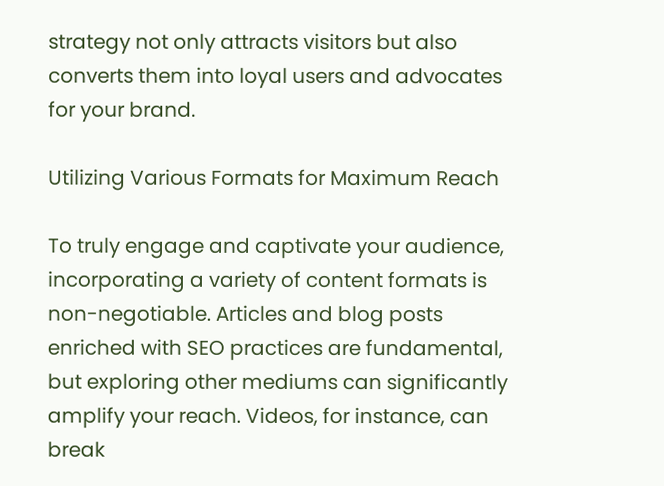strategy not only attracts visitors but also converts them into loyal users and advocates for your brand.

Utilizing Various Formats for Maximum Reach

To truly engage and captivate your audience, incorporating a variety of content formats is non-negotiable. Articles and blog posts enriched with SEO practices are fundamental, but exploring other mediums can significantly amplify your reach. Videos, for instance, can break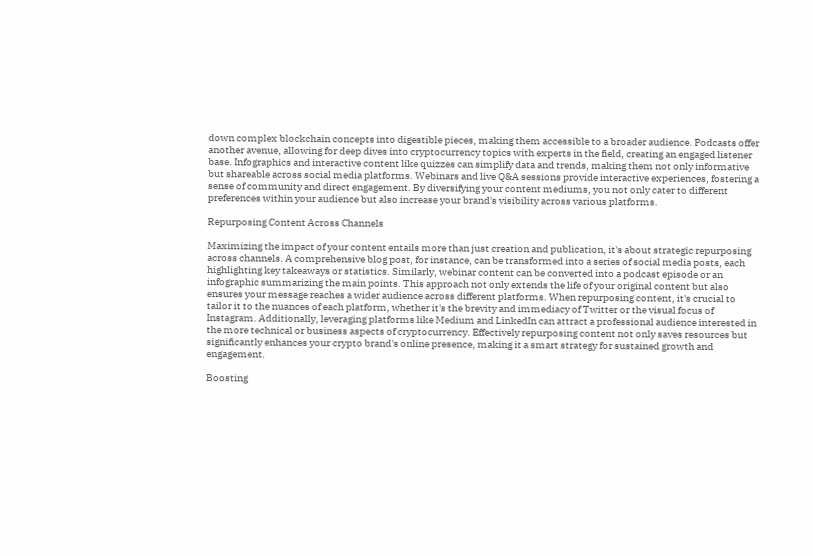down complex blockchain concepts into digestible pieces, making them accessible to a broader audience. Podcasts offer another avenue, allowing for deep dives into cryptocurrency topics with experts in the field, creating an engaged listener base. Infographics and interactive content like quizzes can simplify data and trends, making them not only informative but shareable across social media platforms. Webinars and live Q&A sessions provide interactive experiences, fostering a sense of community and direct engagement. By diversifying your content mediums, you not only cater to different preferences within your audience but also increase your brand's visibility across various platforms.

Repurposing Content Across Channels

Maximizing the impact of your content entails more than just creation and publication, it's about strategic repurposing across channels. A comprehensive blog post, for instance, can be transformed into a series of social media posts, each highlighting key takeaways or statistics. Similarly, webinar content can be converted into a podcast episode or an infographic summarizing the main points. This approach not only extends the life of your original content but also ensures your message reaches a wider audience across different platforms. When repurposing content, it's crucial to tailor it to the nuances of each platform, whether it's the brevity and immediacy of Twitter or the visual focus of Instagram. Additionally, leveraging platforms like Medium and LinkedIn can attract a professional audience interested in the more technical or business aspects of cryptocurrency. Effectively repurposing content not only saves resources but significantly enhances your crypto brand's online presence, making it a smart strategy for sustained growth and engagement.

Boosting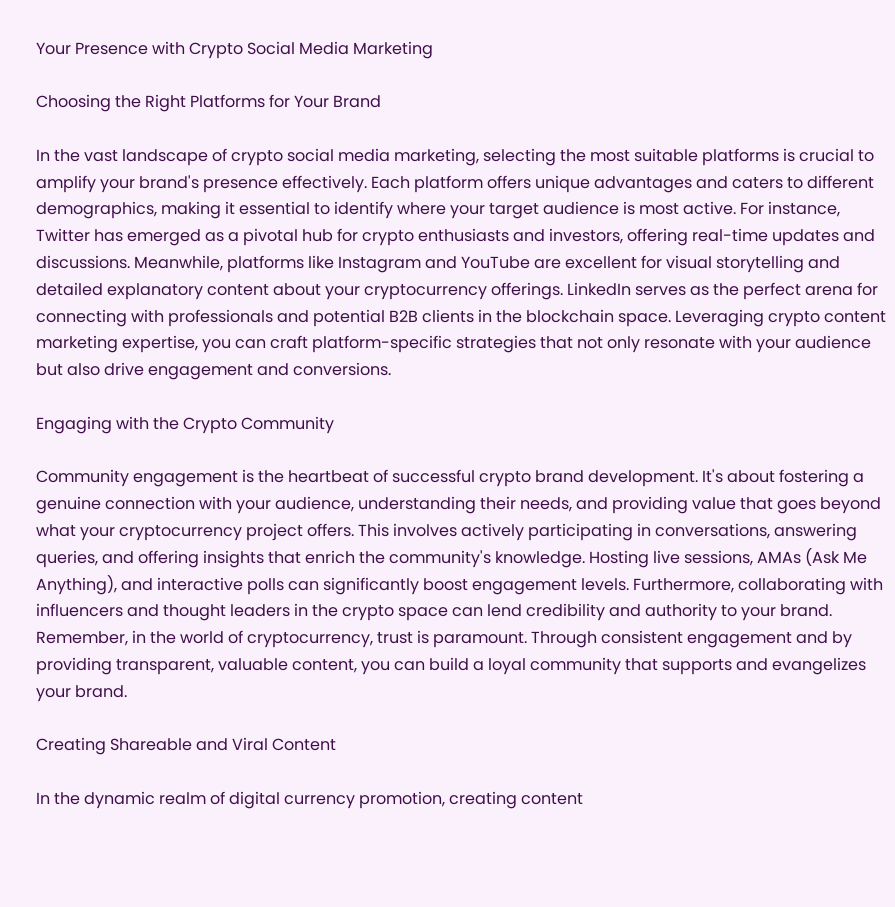Your Presence with Crypto Social Media Marketing

Choosing the Right Platforms for Your Brand

In the vast landscape of crypto social media marketing, selecting the most suitable platforms is crucial to amplify your brand's presence effectively. Each platform offers unique advantages and caters to different demographics, making it essential to identify where your target audience is most active. For instance, Twitter has emerged as a pivotal hub for crypto enthusiasts and investors, offering real-time updates and discussions. Meanwhile, platforms like Instagram and YouTube are excellent for visual storytelling and detailed explanatory content about your cryptocurrency offerings. LinkedIn serves as the perfect arena for connecting with professionals and potential B2B clients in the blockchain space. Leveraging crypto content marketing expertise, you can craft platform-specific strategies that not only resonate with your audience but also drive engagement and conversions.

Engaging with the Crypto Community

Community engagement is the heartbeat of successful crypto brand development. It's about fostering a genuine connection with your audience, understanding their needs, and providing value that goes beyond what your cryptocurrency project offers. This involves actively participating in conversations, answering queries, and offering insights that enrich the community's knowledge. Hosting live sessions, AMAs (Ask Me Anything), and interactive polls can significantly boost engagement levels. Furthermore, collaborating with influencers and thought leaders in the crypto space can lend credibility and authority to your brand. Remember, in the world of cryptocurrency, trust is paramount. Through consistent engagement and by providing transparent, valuable content, you can build a loyal community that supports and evangelizes your brand.

Creating Shareable and Viral Content

In the dynamic realm of digital currency promotion, creating content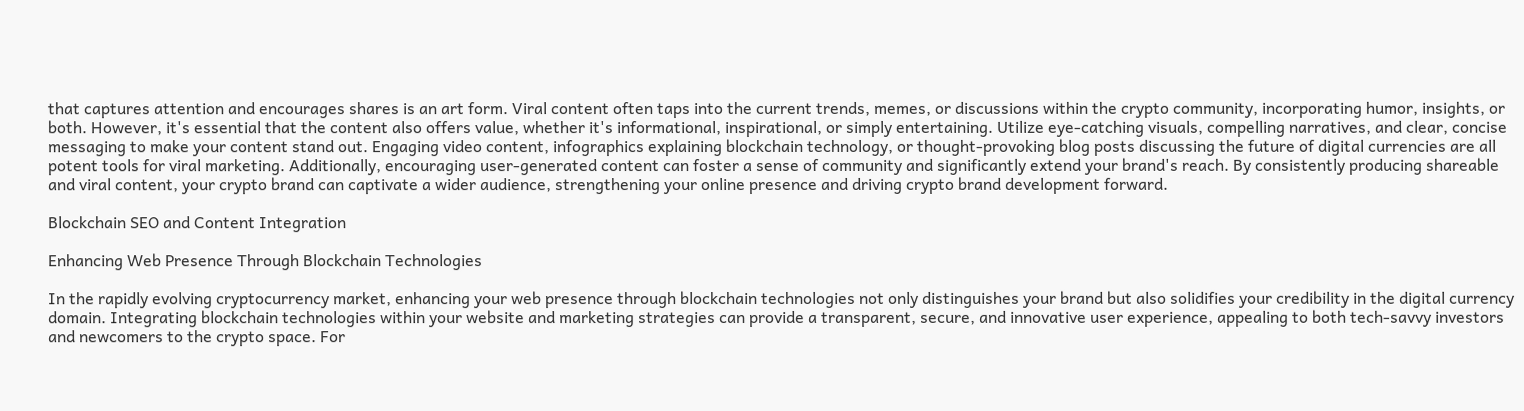that captures attention and encourages shares is an art form. Viral content often taps into the current trends, memes, or discussions within the crypto community, incorporating humor, insights, or both. However, it's essential that the content also offers value, whether it's informational, inspirational, or simply entertaining. Utilize eye-catching visuals, compelling narratives, and clear, concise messaging to make your content stand out. Engaging video content, infographics explaining blockchain technology, or thought-provoking blog posts discussing the future of digital currencies are all potent tools for viral marketing. Additionally, encouraging user-generated content can foster a sense of community and significantly extend your brand's reach. By consistently producing shareable and viral content, your crypto brand can captivate a wider audience, strengthening your online presence and driving crypto brand development forward.

Blockchain SEO and Content Integration

Enhancing Web Presence Through Blockchain Technologies

In the rapidly evolving cryptocurrency market, enhancing your web presence through blockchain technologies not only distinguishes your brand but also solidifies your credibility in the digital currency domain. Integrating blockchain technologies within your website and marketing strategies can provide a transparent, secure, and innovative user experience, appealing to both tech-savvy investors and newcomers to the crypto space. For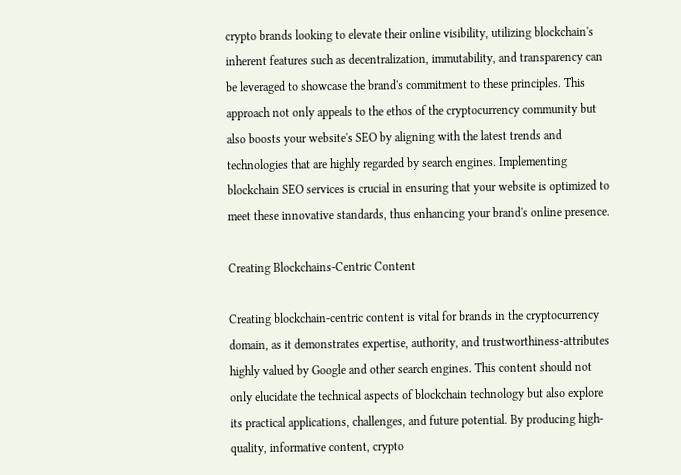crypto brands looking to elevate their online visibility, utilizing blockchain's inherent features such as decentralization, immutability, and transparency can be leveraged to showcase the brand's commitment to these principles. This approach not only appeals to the ethos of the cryptocurrency community but also boosts your website's SEO by aligning with the latest trends and technologies that are highly regarded by search engines. Implementing blockchain SEO services is crucial in ensuring that your website is optimized to meet these innovative standards, thus enhancing your brand's online presence.

Creating Blockchains-Centric Content

Creating blockchain-centric content is vital for brands in the cryptocurrency domain, as it demonstrates expertise, authority, and trustworthiness-attributes highly valued by Google and other search engines. This content should not only elucidate the technical aspects of blockchain technology but also explore its practical applications, challenges, and future potential. By producing high-quality, informative content, crypto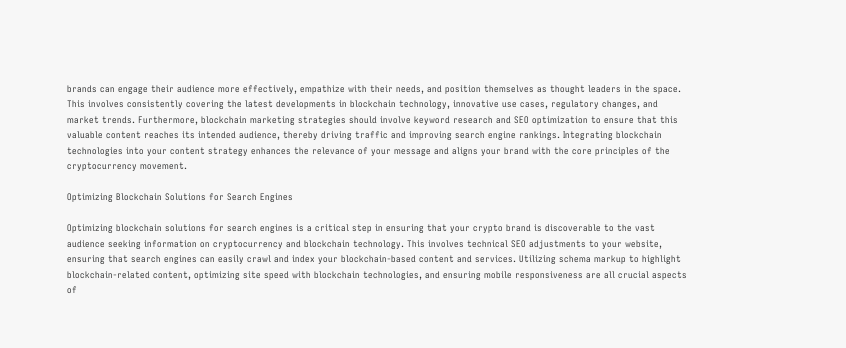brands can engage their audience more effectively, empathize with their needs, and position themselves as thought leaders in the space. This involves consistently covering the latest developments in blockchain technology, innovative use cases, regulatory changes, and market trends. Furthermore, blockchain marketing strategies should involve keyword research and SEO optimization to ensure that this valuable content reaches its intended audience, thereby driving traffic and improving search engine rankings. Integrating blockchain technologies into your content strategy enhances the relevance of your message and aligns your brand with the core principles of the cryptocurrency movement.

Optimizing Blockchain Solutions for Search Engines

Optimizing blockchain solutions for search engines is a critical step in ensuring that your crypto brand is discoverable to the vast audience seeking information on cryptocurrency and blockchain technology. This involves technical SEO adjustments to your website, ensuring that search engines can easily crawl and index your blockchain-based content and services. Utilizing schema markup to highlight blockchain-related content, optimizing site speed with blockchain technologies, and ensuring mobile responsiveness are all crucial aspects of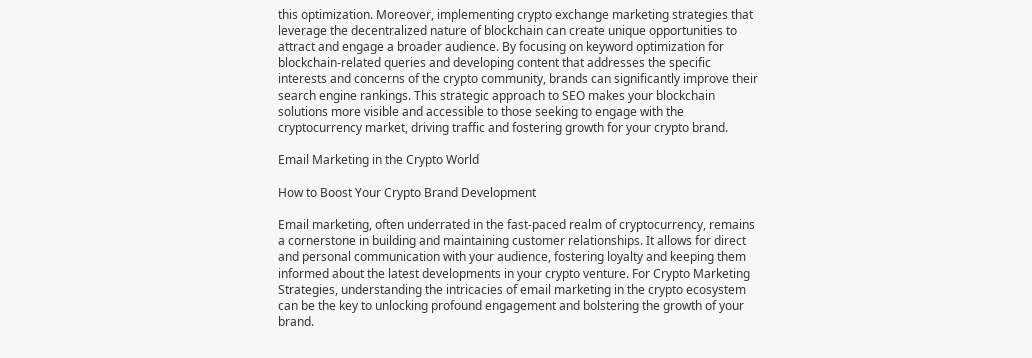this optimization. Moreover, implementing crypto exchange marketing strategies that leverage the decentralized nature of blockchain can create unique opportunities to attract and engage a broader audience. By focusing on keyword optimization for blockchain-related queries and developing content that addresses the specific interests and concerns of the crypto community, brands can significantly improve their search engine rankings. This strategic approach to SEO makes your blockchain solutions more visible and accessible to those seeking to engage with the cryptocurrency market, driving traffic and fostering growth for your crypto brand.

Email Marketing in the Crypto World

How to Boost Your Crypto Brand Development

Email marketing, often underrated in the fast-paced realm of cryptocurrency, remains a cornerstone in building and maintaining customer relationships. It allows for direct and personal communication with your audience, fostering loyalty and keeping them informed about the latest developments in your crypto venture. For Crypto Marketing Strategies, understanding the intricacies of email marketing in the crypto ecosystem can be the key to unlocking profound engagement and bolstering the growth of your brand.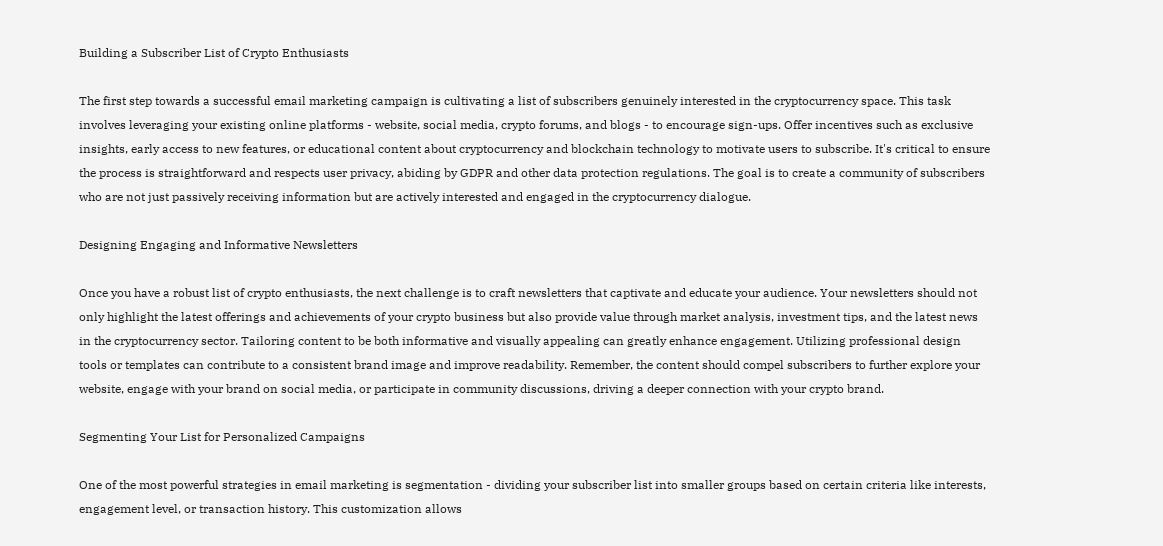Building a Subscriber List of Crypto Enthusiasts

The first step towards a successful email marketing campaign is cultivating a list of subscribers genuinely interested in the cryptocurrency space. This task involves leveraging your existing online platforms - website, social media, crypto forums, and blogs - to encourage sign-ups. Offer incentives such as exclusive insights, early access to new features, or educational content about cryptocurrency and blockchain technology to motivate users to subscribe. It's critical to ensure the process is straightforward and respects user privacy, abiding by GDPR and other data protection regulations. The goal is to create a community of subscribers who are not just passively receiving information but are actively interested and engaged in the cryptocurrency dialogue.

Designing Engaging and Informative Newsletters

Once you have a robust list of crypto enthusiasts, the next challenge is to craft newsletters that captivate and educate your audience. Your newsletters should not only highlight the latest offerings and achievements of your crypto business but also provide value through market analysis, investment tips, and the latest news in the cryptocurrency sector. Tailoring content to be both informative and visually appealing can greatly enhance engagement. Utilizing professional design tools or templates can contribute to a consistent brand image and improve readability. Remember, the content should compel subscribers to further explore your website, engage with your brand on social media, or participate in community discussions, driving a deeper connection with your crypto brand.

Segmenting Your List for Personalized Campaigns

One of the most powerful strategies in email marketing is segmentation - dividing your subscriber list into smaller groups based on certain criteria like interests, engagement level, or transaction history. This customization allows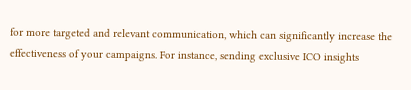for more targeted and relevant communication, which can significantly increase the effectiveness of your campaigns. For instance, sending exclusive ICO insights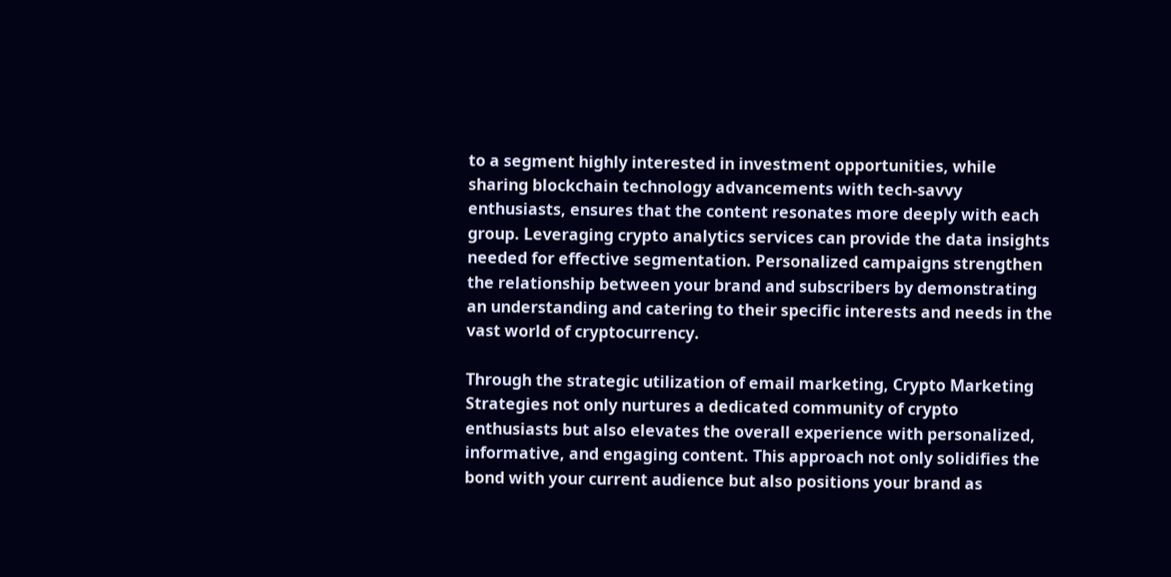to a segment highly interested in investment opportunities, while sharing blockchain technology advancements with tech-savvy enthusiasts, ensures that the content resonates more deeply with each group. Leveraging crypto analytics services can provide the data insights needed for effective segmentation. Personalized campaigns strengthen the relationship between your brand and subscribers by demonstrating an understanding and catering to their specific interests and needs in the vast world of cryptocurrency.

Through the strategic utilization of email marketing, Crypto Marketing Strategies not only nurtures a dedicated community of crypto enthusiasts but also elevates the overall experience with personalized, informative, and engaging content. This approach not only solidifies the bond with your current audience but also positions your brand as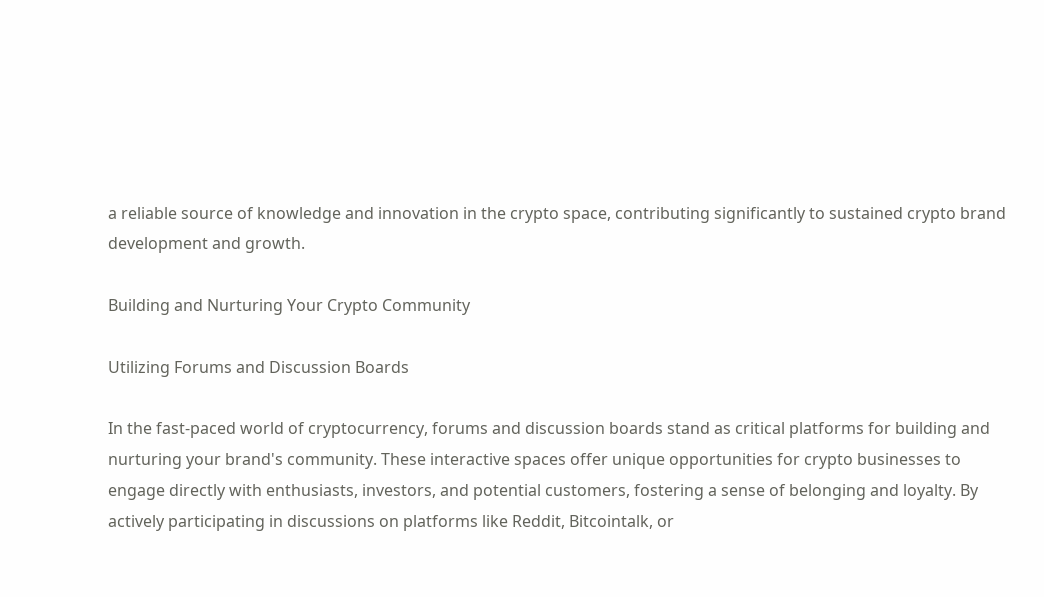a reliable source of knowledge and innovation in the crypto space, contributing significantly to sustained crypto brand development and growth.

Building and Nurturing Your Crypto Community

Utilizing Forums and Discussion Boards

In the fast-paced world of cryptocurrency, forums and discussion boards stand as critical platforms for building and nurturing your brand's community. These interactive spaces offer unique opportunities for crypto businesses to engage directly with enthusiasts, investors, and potential customers, fostering a sense of belonging and loyalty. By actively participating in discussions on platforms like Reddit, Bitcointalk, or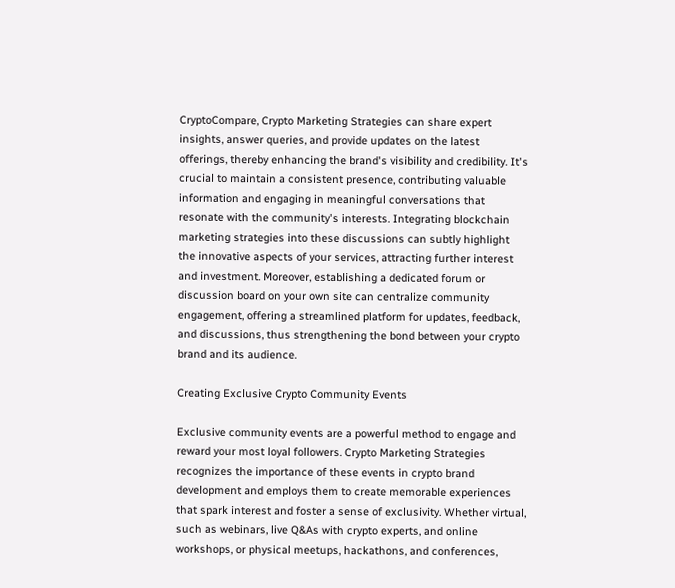CryptoCompare, Crypto Marketing Strategies can share expert insights, answer queries, and provide updates on the latest offerings, thereby enhancing the brand's visibility and credibility. It's crucial to maintain a consistent presence, contributing valuable information and engaging in meaningful conversations that resonate with the community's interests. Integrating blockchain marketing strategies into these discussions can subtly highlight the innovative aspects of your services, attracting further interest and investment. Moreover, establishing a dedicated forum or discussion board on your own site can centralize community engagement, offering a streamlined platform for updates, feedback, and discussions, thus strengthening the bond between your crypto brand and its audience.

Creating Exclusive Crypto Community Events

Exclusive community events are a powerful method to engage and reward your most loyal followers. Crypto Marketing Strategies recognizes the importance of these events in crypto brand development and employs them to create memorable experiences that spark interest and foster a sense of exclusivity. Whether virtual, such as webinars, live Q&As with crypto experts, and online workshops, or physical meetups, hackathons, and conferences,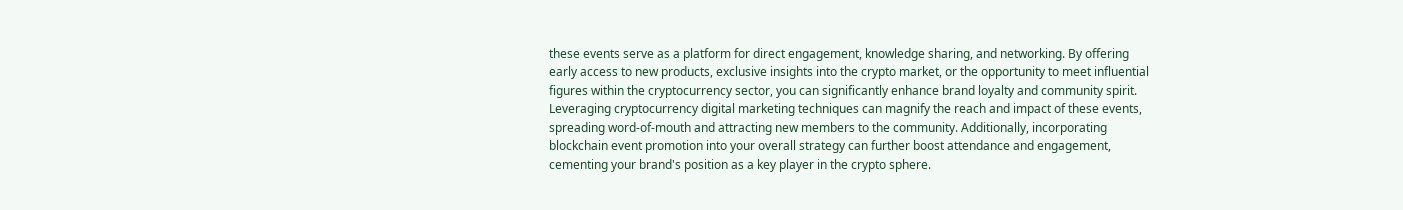these events serve as a platform for direct engagement, knowledge sharing, and networking. By offering early access to new products, exclusive insights into the crypto market, or the opportunity to meet influential figures within the cryptocurrency sector, you can significantly enhance brand loyalty and community spirit. Leveraging cryptocurrency digital marketing techniques can magnify the reach and impact of these events, spreading word-of-mouth and attracting new members to the community. Additionally, incorporating blockchain event promotion into your overall strategy can further boost attendance and engagement, cementing your brand's position as a key player in the crypto sphere.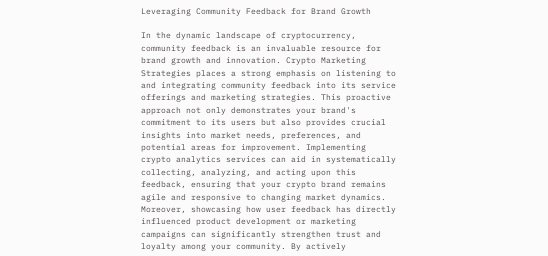Leveraging Community Feedback for Brand Growth

In the dynamic landscape of cryptocurrency, community feedback is an invaluable resource for brand growth and innovation. Crypto Marketing Strategies places a strong emphasis on listening to and integrating community feedback into its service offerings and marketing strategies. This proactive approach not only demonstrates your brand's commitment to its users but also provides crucial insights into market needs, preferences, and potential areas for improvement. Implementing crypto analytics services can aid in systematically collecting, analyzing, and acting upon this feedback, ensuring that your crypto brand remains agile and responsive to changing market dynamics. Moreover, showcasing how user feedback has directly influenced product development or marketing campaigns can significantly strengthen trust and loyalty among your community. By actively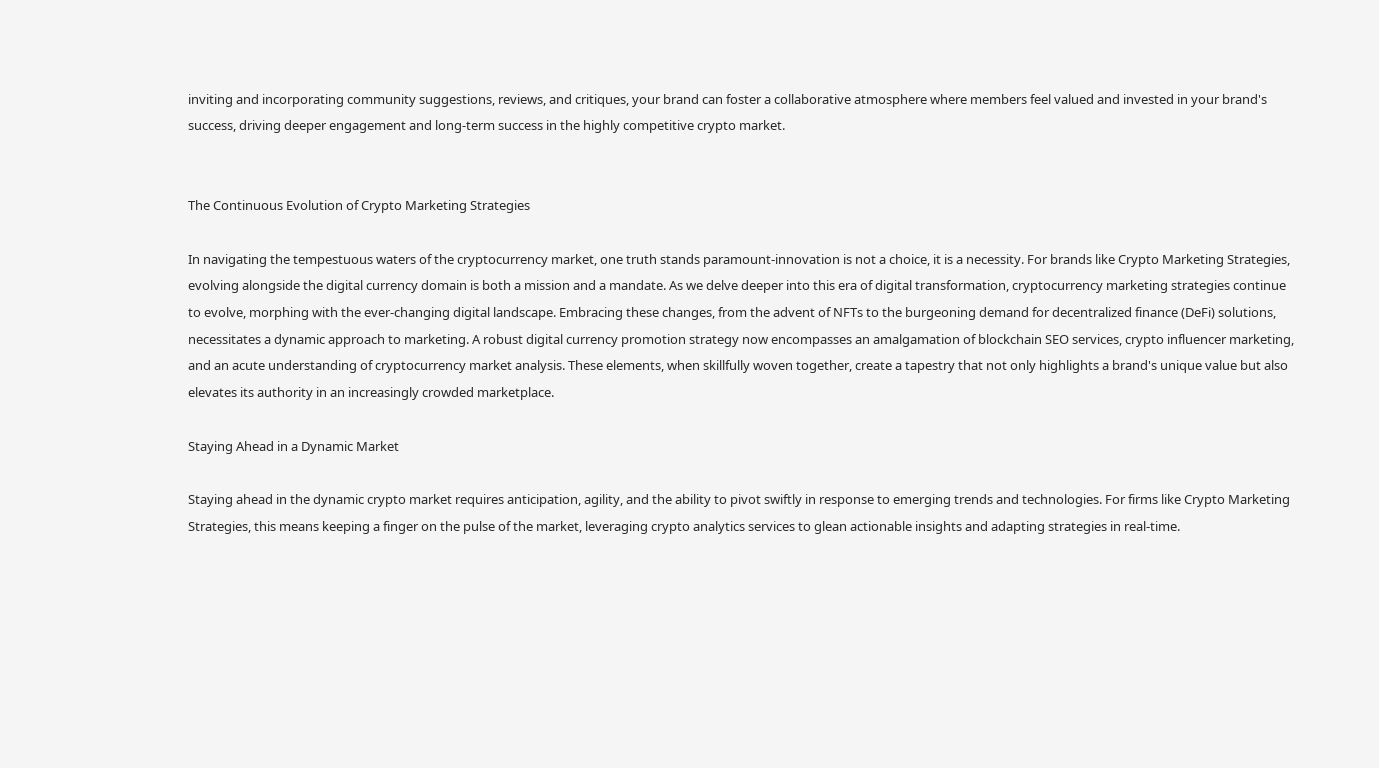inviting and incorporating community suggestions, reviews, and critiques, your brand can foster a collaborative atmosphere where members feel valued and invested in your brand's success, driving deeper engagement and long-term success in the highly competitive crypto market.


The Continuous Evolution of Crypto Marketing Strategies

In navigating the tempestuous waters of the cryptocurrency market, one truth stands paramount-innovation is not a choice, it is a necessity. For brands like Crypto Marketing Strategies, evolving alongside the digital currency domain is both a mission and a mandate. As we delve deeper into this era of digital transformation, cryptocurrency marketing strategies continue to evolve, morphing with the ever-changing digital landscape. Embracing these changes, from the advent of NFTs to the burgeoning demand for decentralized finance (DeFi) solutions, necessitates a dynamic approach to marketing. A robust digital currency promotion strategy now encompasses an amalgamation of blockchain SEO services, crypto influencer marketing, and an acute understanding of cryptocurrency market analysis. These elements, when skillfully woven together, create a tapestry that not only highlights a brand's unique value but also elevates its authority in an increasingly crowded marketplace.

Staying Ahead in a Dynamic Market

Staying ahead in the dynamic crypto market requires anticipation, agility, and the ability to pivot swiftly in response to emerging trends and technologies. For firms like Crypto Marketing Strategies, this means keeping a finger on the pulse of the market, leveraging crypto analytics services to glean actionable insights and adapting strategies in real-time.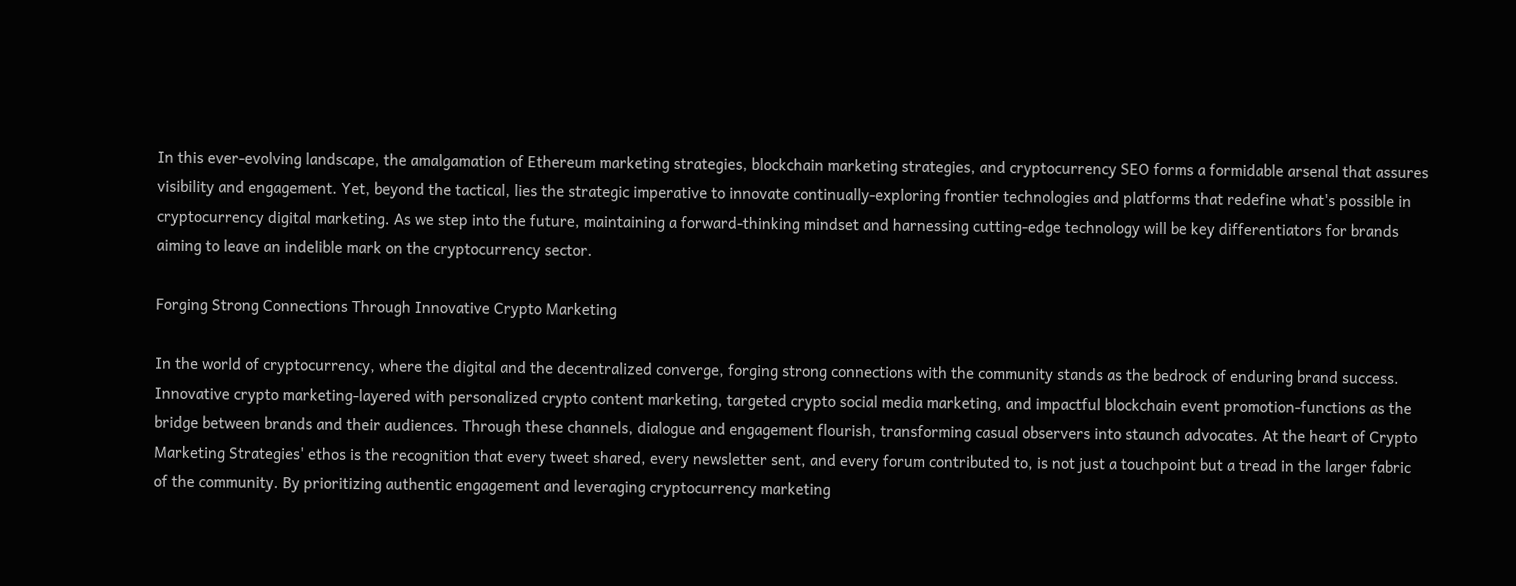In this ever-evolving landscape, the amalgamation of Ethereum marketing strategies, blockchain marketing strategies, and cryptocurrency SEO forms a formidable arsenal that assures visibility and engagement. Yet, beyond the tactical, lies the strategic imperative to innovate continually-exploring frontier technologies and platforms that redefine what's possible in cryptocurrency digital marketing. As we step into the future, maintaining a forward-thinking mindset and harnessing cutting-edge technology will be key differentiators for brands aiming to leave an indelible mark on the cryptocurrency sector.

Forging Strong Connections Through Innovative Crypto Marketing

In the world of cryptocurrency, where the digital and the decentralized converge, forging strong connections with the community stands as the bedrock of enduring brand success. Innovative crypto marketing-layered with personalized crypto content marketing, targeted crypto social media marketing, and impactful blockchain event promotion-functions as the bridge between brands and their audiences. Through these channels, dialogue and engagement flourish, transforming casual observers into staunch advocates. At the heart of Crypto Marketing Strategies' ethos is the recognition that every tweet shared, every newsletter sent, and every forum contributed to, is not just a touchpoint but a tread in the larger fabric of the community. By prioritizing authentic engagement and leveraging cryptocurrency marketing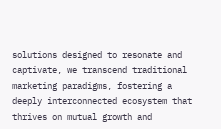solutions designed to resonate and captivate, we transcend traditional marketing paradigms, fostering a deeply interconnected ecosystem that thrives on mutual growth and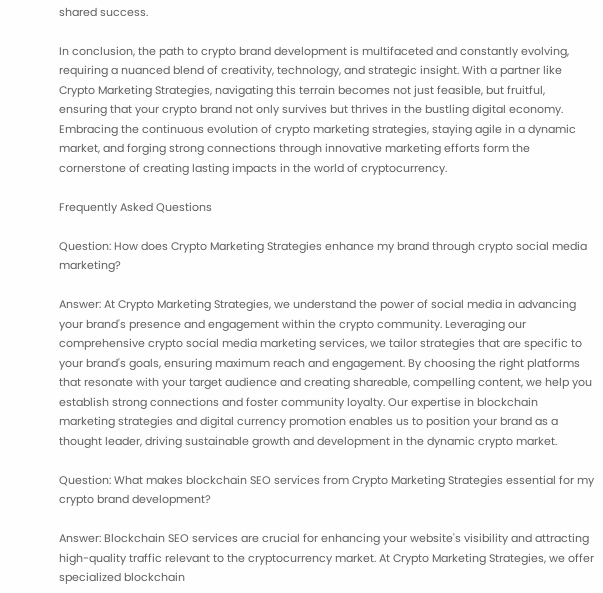shared success.

In conclusion, the path to crypto brand development is multifaceted and constantly evolving, requiring a nuanced blend of creativity, technology, and strategic insight. With a partner like Crypto Marketing Strategies, navigating this terrain becomes not just feasible, but fruitful, ensuring that your crypto brand not only survives but thrives in the bustling digital economy. Embracing the continuous evolution of crypto marketing strategies, staying agile in a dynamic market, and forging strong connections through innovative marketing efforts form the cornerstone of creating lasting impacts in the world of cryptocurrency.

Frequently Asked Questions

Question: How does Crypto Marketing Strategies enhance my brand through crypto social media marketing?

Answer: At Crypto Marketing Strategies, we understand the power of social media in advancing your brand's presence and engagement within the crypto community. Leveraging our comprehensive crypto social media marketing services, we tailor strategies that are specific to your brand's goals, ensuring maximum reach and engagement. By choosing the right platforms that resonate with your target audience and creating shareable, compelling content, we help you establish strong connections and foster community loyalty. Our expertise in blockchain marketing strategies and digital currency promotion enables us to position your brand as a thought leader, driving sustainable growth and development in the dynamic crypto market.

Question: What makes blockchain SEO services from Crypto Marketing Strategies essential for my crypto brand development?

Answer: Blockchain SEO services are crucial for enhancing your website's visibility and attracting high-quality traffic relevant to the cryptocurrency market. At Crypto Marketing Strategies, we offer specialized blockchain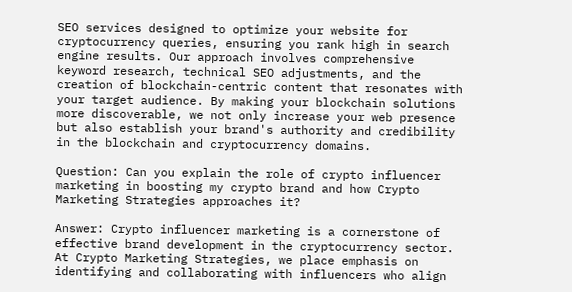SEO services designed to optimize your website for cryptocurrency queries, ensuring you rank high in search engine results. Our approach involves comprehensive keyword research, technical SEO adjustments, and the creation of blockchain-centric content that resonates with your target audience. By making your blockchain solutions more discoverable, we not only increase your web presence but also establish your brand's authority and credibility in the blockchain and cryptocurrency domains.

Question: Can you explain the role of crypto influencer marketing in boosting my crypto brand and how Crypto Marketing Strategies approaches it?

Answer: Crypto influencer marketing is a cornerstone of effective brand development in the cryptocurrency sector. At Crypto Marketing Strategies, we place emphasis on identifying and collaborating with influencers who align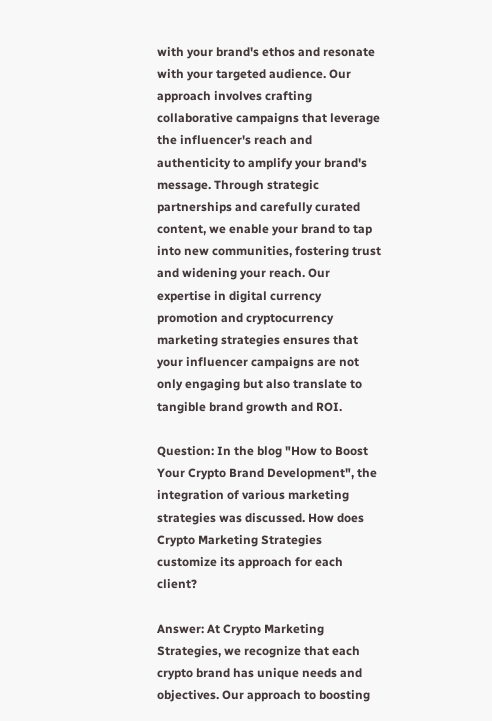with your brand's ethos and resonate with your targeted audience. Our approach involves crafting collaborative campaigns that leverage the influencer's reach and authenticity to amplify your brand's message. Through strategic partnerships and carefully curated content, we enable your brand to tap into new communities, fostering trust and widening your reach. Our expertise in digital currency promotion and cryptocurrency marketing strategies ensures that your influencer campaigns are not only engaging but also translate to tangible brand growth and ROI.

Question: In the blog "How to Boost Your Crypto Brand Development", the integration of various marketing strategies was discussed. How does Crypto Marketing Strategies customize its approach for each client?

Answer: At Crypto Marketing Strategies, we recognize that each crypto brand has unique needs and objectives. Our approach to boosting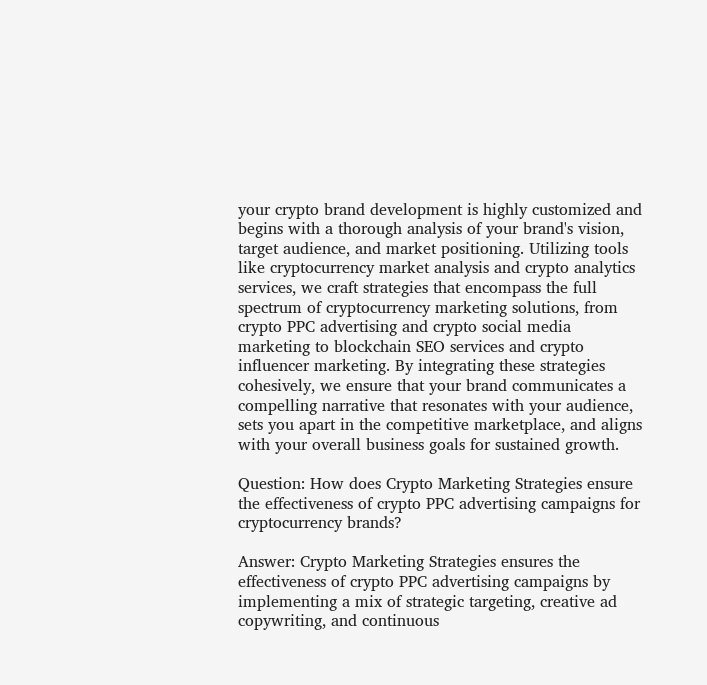your crypto brand development is highly customized and begins with a thorough analysis of your brand's vision, target audience, and market positioning. Utilizing tools like cryptocurrency market analysis and crypto analytics services, we craft strategies that encompass the full spectrum of cryptocurrency marketing solutions, from crypto PPC advertising and crypto social media marketing to blockchain SEO services and crypto influencer marketing. By integrating these strategies cohesively, we ensure that your brand communicates a compelling narrative that resonates with your audience, sets you apart in the competitive marketplace, and aligns with your overall business goals for sustained growth.

Question: How does Crypto Marketing Strategies ensure the effectiveness of crypto PPC advertising campaigns for cryptocurrency brands?

Answer: Crypto Marketing Strategies ensures the effectiveness of crypto PPC advertising campaigns by implementing a mix of strategic targeting, creative ad copywriting, and continuous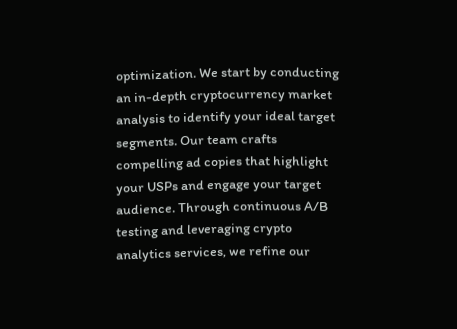optimization. We start by conducting an in-depth cryptocurrency market analysis to identify your ideal target segments. Our team crafts compelling ad copies that highlight your USPs and engage your target audience. Through continuous A/B testing and leveraging crypto analytics services, we refine our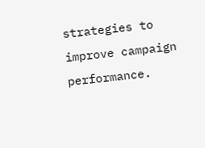strategies to improve campaign performance.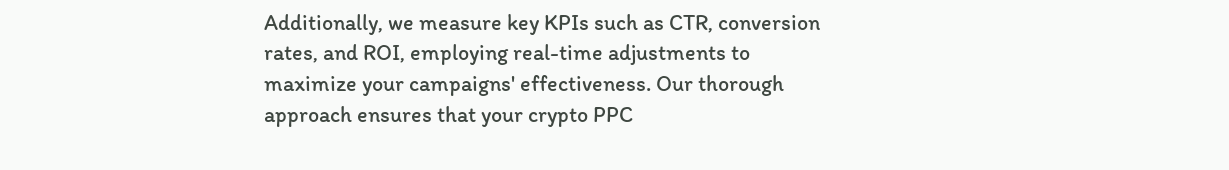Additionally, we measure key KPIs such as CTR, conversion rates, and ROI, employing real-time adjustments to maximize your campaigns' effectiveness. Our thorough approach ensures that your crypto PPC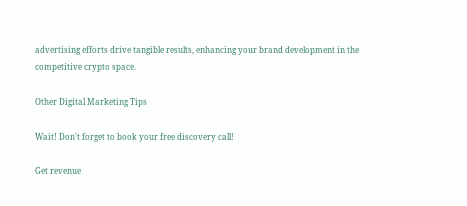advertising efforts drive tangible results, enhancing your brand development in the competitive crypto space.

Other Digital Marketing Tips

Wait! Don't forget to book your free discovery call!

Get revenue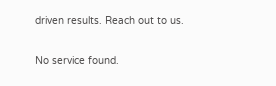driven results. Reach out to us.

No service found.